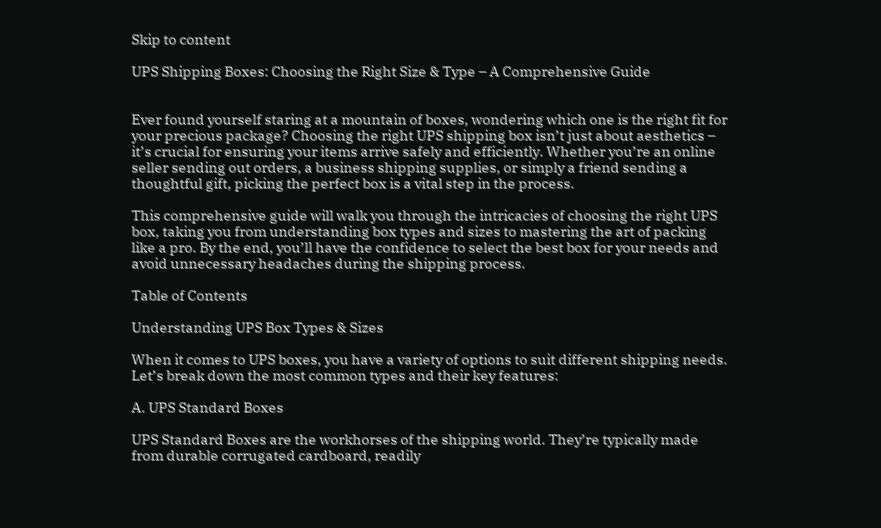Skip to content

UPS Shipping Boxes: Choosing the Right Size & Type – A Comprehensive Guide


Ever found yourself staring at a mountain of boxes, wondering which one is the right fit for your precious package? Choosing the right UPS shipping box isn’t just about aesthetics – it’s crucial for ensuring your items arrive safely and efficiently. Whether you’re an online seller sending out orders, a business shipping supplies, or simply a friend sending a thoughtful gift, picking the perfect box is a vital step in the process.

This comprehensive guide will walk you through the intricacies of choosing the right UPS box, taking you from understanding box types and sizes to mastering the art of packing like a pro. By the end, you’ll have the confidence to select the best box for your needs and avoid unnecessary headaches during the shipping process.

Table of Contents

Understanding UPS Box Types & Sizes

When it comes to UPS boxes, you have a variety of options to suit different shipping needs. Let’s break down the most common types and their key features:

A. UPS Standard Boxes

UPS Standard Boxes are the workhorses of the shipping world. They’re typically made from durable corrugated cardboard, readily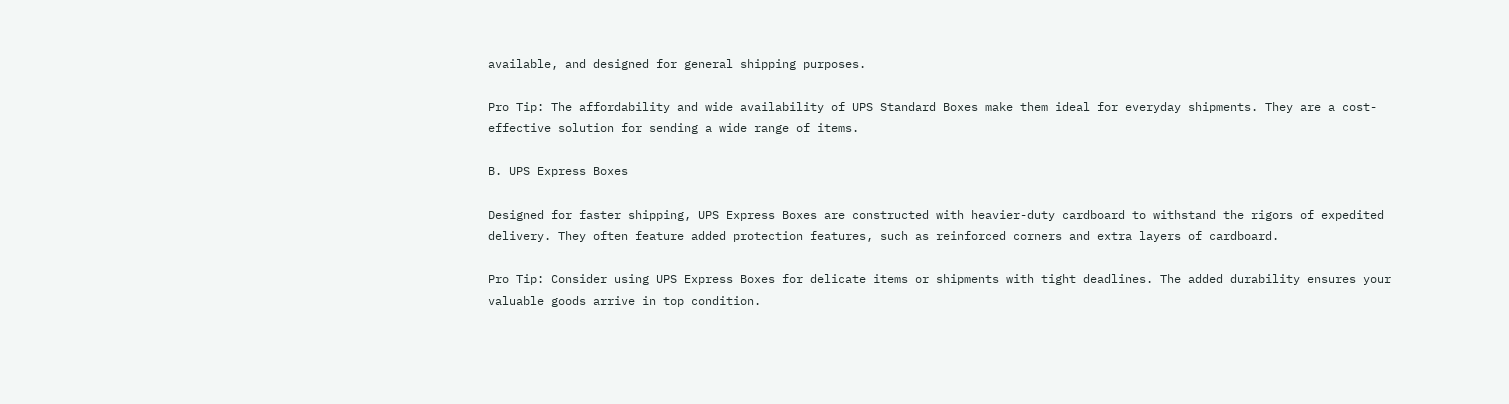available, and designed for general shipping purposes.

Pro Tip: The affordability and wide availability of UPS Standard Boxes make them ideal for everyday shipments. They are a cost-effective solution for sending a wide range of items.

B. UPS Express Boxes

Designed for faster shipping, UPS Express Boxes are constructed with heavier-duty cardboard to withstand the rigors of expedited delivery. They often feature added protection features, such as reinforced corners and extra layers of cardboard.

Pro Tip: Consider using UPS Express Boxes for delicate items or shipments with tight deadlines. The added durability ensures your valuable goods arrive in top condition.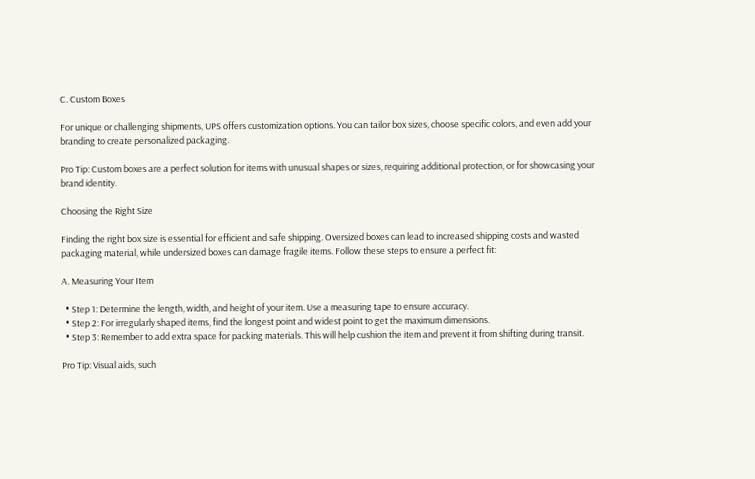C. Custom Boxes

For unique or challenging shipments, UPS offers customization options. You can tailor box sizes, choose specific colors, and even add your branding to create personalized packaging.

Pro Tip: Custom boxes are a perfect solution for items with unusual shapes or sizes, requiring additional protection, or for showcasing your brand identity.

Choosing the Right Size

Finding the right box size is essential for efficient and safe shipping. Oversized boxes can lead to increased shipping costs and wasted packaging material, while undersized boxes can damage fragile items. Follow these steps to ensure a perfect fit:

A. Measuring Your Item

  • Step 1: Determine the length, width, and height of your item. Use a measuring tape to ensure accuracy.
  • Step 2: For irregularly shaped items, find the longest point and widest point to get the maximum dimensions.
  • Step 3: Remember to add extra space for packing materials. This will help cushion the item and prevent it from shifting during transit.

Pro Tip: Visual aids, such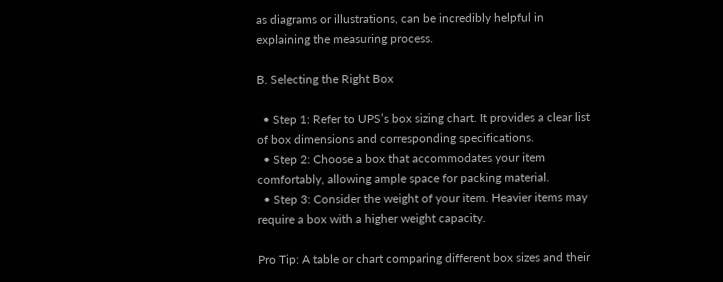as diagrams or illustrations, can be incredibly helpful in explaining the measuring process.

B. Selecting the Right Box

  • Step 1: Refer to UPS’s box sizing chart. It provides a clear list of box dimensions and corresponding specifications.
  • Step 2: Choose a box that accommodates your item comfortably, allowing ample space for packing material.
  • Step 3: Consider the weight of your item. Heavier items may require a box with a higher weight capacity.

Pro Tip: A table or chart comparing different box sizes and their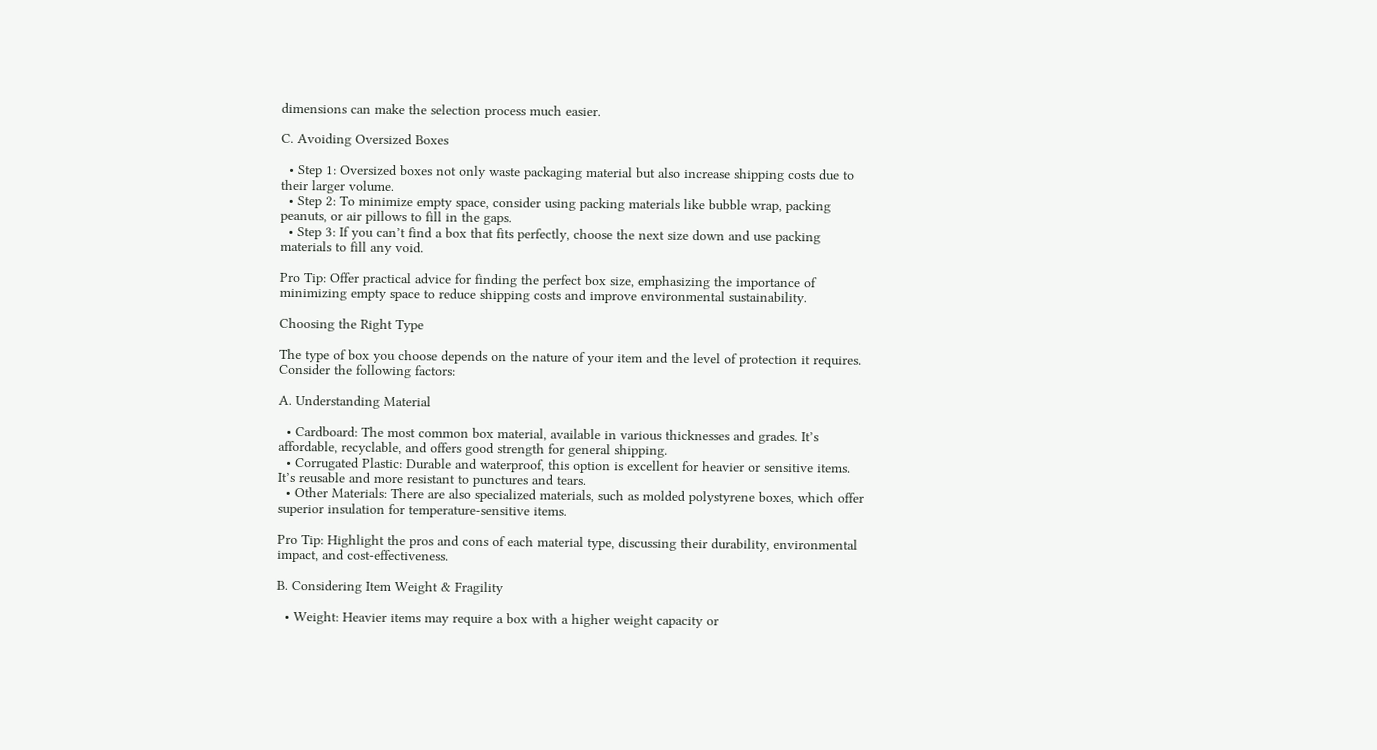dimensions can make the selection process much easier.

C. Avoiding Oversized Boxes

  • Step 1: Oversized boxes not only waste packaging material but also increase shipping costs due to their larger volume.
  • Step 2: To minimize empty space, consider using packing materials like bubble wrap, packing peanuts, or air pillows to fill in the gaps.
  • Step 3: If you can’t find a box that fits perfectly, choose the next size down and use packing materials to fill any void.

Pro Tip: Offer practical advice for finding the perfect box size, emphasizing the importance of minimizing empty space to reduce shipping costs and improve environmental sustainability.

Choosing the Right Type

The type of box you choose depends on the nature of your item and the level of protection it requires. Consider the following factors:

A. Understanding Material

  • Cardboard: The most common box material, available in various thicknesses and grades. It’s affordable, recyclable, and offers good strength for general shipping.
  • Corrugated Plastic: Durable and waterproof, this option is excellent for heavier or sensitive items. It’s reusable and more resistant to punctures and tears.
  • Other Materials: There are also specialized materials, such as molded polystyrene boxes, which offer superior insulation for temperature-sensitive items.

Pro Tip: Highlight the pros and cons of each material type, discussing their durability, environmental impact, and cost-effectiveness.

B. Considering Item Weight & Fragility

  • Weight: Heavier items may require a box with a higher weight capacity or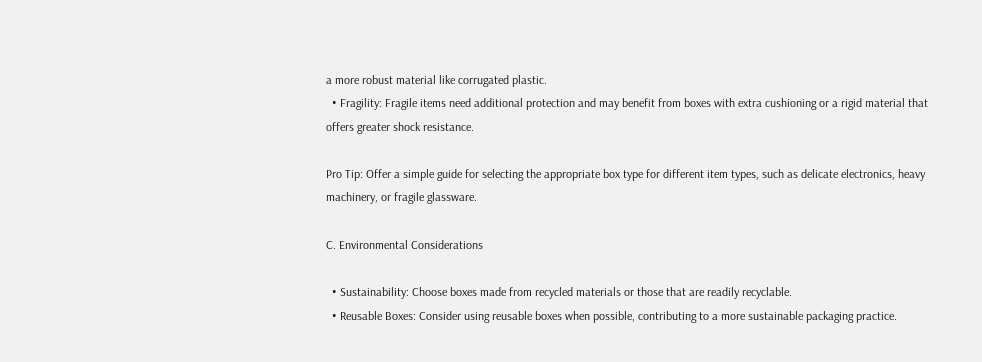a more robust material like corrugated plastic.
  • Fragility: Fragile items need additional protection and may benefit from boxes with extra cushioning or a rigid material that offers greater shock resistance.

Pro Tip: Offer a simple guide for selecting the appropriate box type for different item types, such as delicate electronics, heavy machinery, or fragile glassware.

C. Environmental Considerations

  • Sustainability: Choose boxes made from recycled materials or those that are readily recyclable.
  • Reusable Boxes: Consider using reusable boxes when possible, contributing to a more sustainable packaging practice.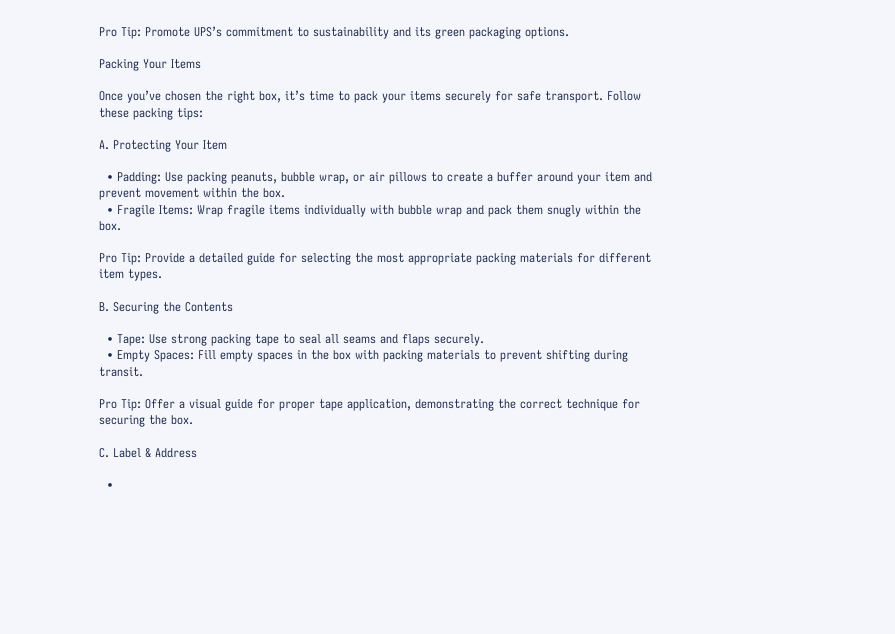Pro Tip: Promote UPS’s commitment to sustainability and its green packaging options.

Packing Your Items

Once you’ve chosen the right box, it’s time to pack your items securely for safe transport. Follow these packing tips:

A. Protecting Your Item

  • Padding: Use packing peanuts, bubble wrap, or air pillows to create a buffer around your item and prevent movement within the box.
  • Fragile Items: Wrap fragile items individually with bubble wrap and pack them snugly within the box.

Pro Tip: Provide a detailed guide for selecting the most appropriate packing materials for different item types.

B. Securing the Contents

  • Tape: Use strong packing tape to seal all seams and flaps securely.
  • Empty Spaces: Fill empty spaces in the box with packing materials to prevent shifting during transit.

Pro Tip: Offer a visual guide for proper tape application, demonstrating the correct technique for securing the box.

C. Label & Address

  •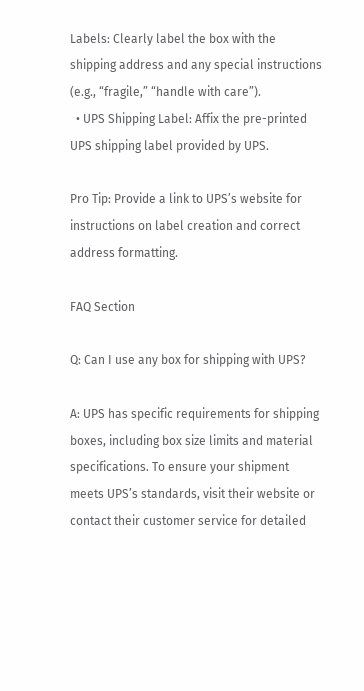Labels: Clearly label the box with the shipping address and any special instructions (e.g., “fragile,” “handle with care”).
  • UPS Shipping Label: Affix the pre-printed UPS shipping label provided by UPS.

Pro Tip: Provide a link to UPS’s website for instructions on label creation and correct address formatting.

FAQ Section

Q: Can I use any box for shipping with UPS?

A: UPS has specific requirements for shipping boxes, including box size limits and material specifications. To ensure your shipment meets UPS’s standards, visit their website or contact their customer service for detailed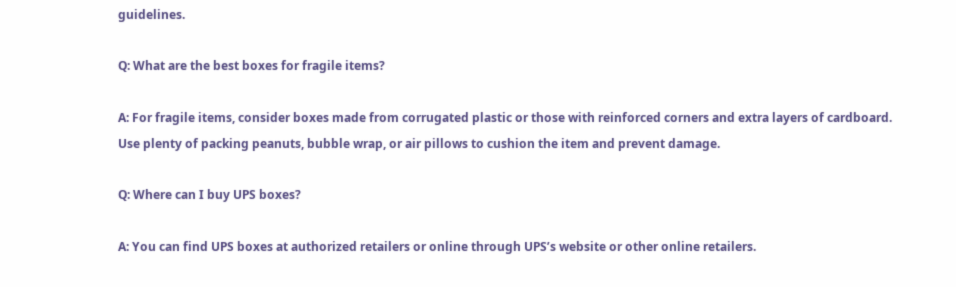guidelines.

Q: What are the best boxes for fragile items?

A: For fragile items, consider boxes made from corrugated plastic or those with reinforced corners and extra layers of cardboard. Use plenty of packing peanuts, bubble wrap, or air pillows to cushion the item and prevent damage.

Q: Where can I buy UPS boxes?

A: You can find UPS boxes at authorized retailers or online through UPS’s website or other online retailers.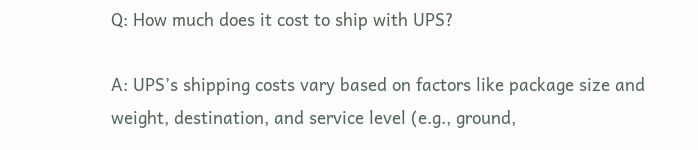Q: How much does it cost to ship with UPS?

A: UPS’s shipping costs vary based on factors like package size and weight, destination, and service level (e.g., ground,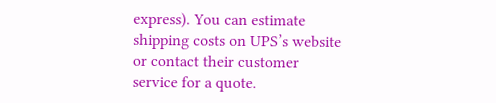express). You can estimate shipping costs on UPS’s website or contact their customer service for a quote.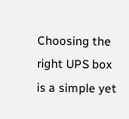Choosing the right UPS box is a simple yet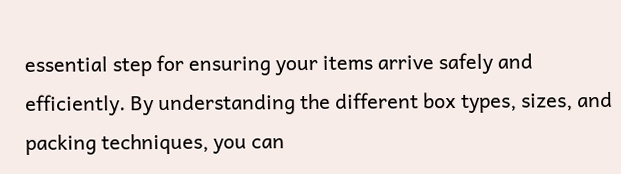essential step for ensuring your items arrive safely and efficiently. By understanding the different box types, sizes, and packing techniques, you can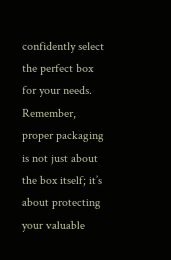confidently select the perfect box for your needs. Remember, proper packaging is not just about the box itself; it’s about protecting your valuable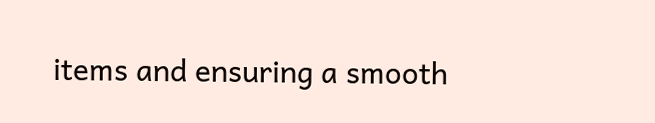items and ensuring a smooth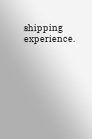shipping experience.